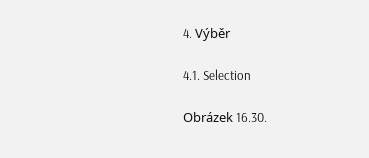4. Výběr

4.1. Selection

Obrázek 16.30.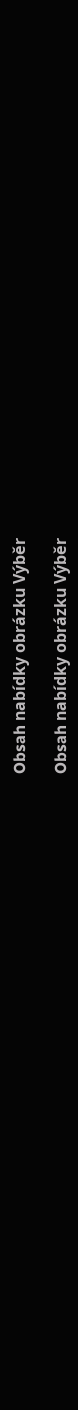Obsah nabídky obrázku Výběr

Obsah nabídky obrázku Výběr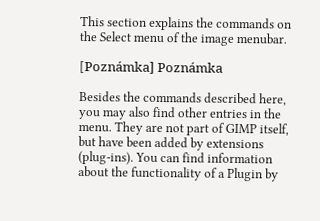This section explains the commands on the Select menu of the image menubar.

[Poznámka] Poznámka

Besides the commands described here, you may also find other entries in the menu. They are not part of GIMP itself, but have been added by extensions (plug-ins). You can find information about the functionality of a Plugin by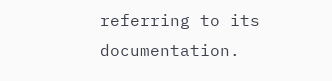referring to its documentation.